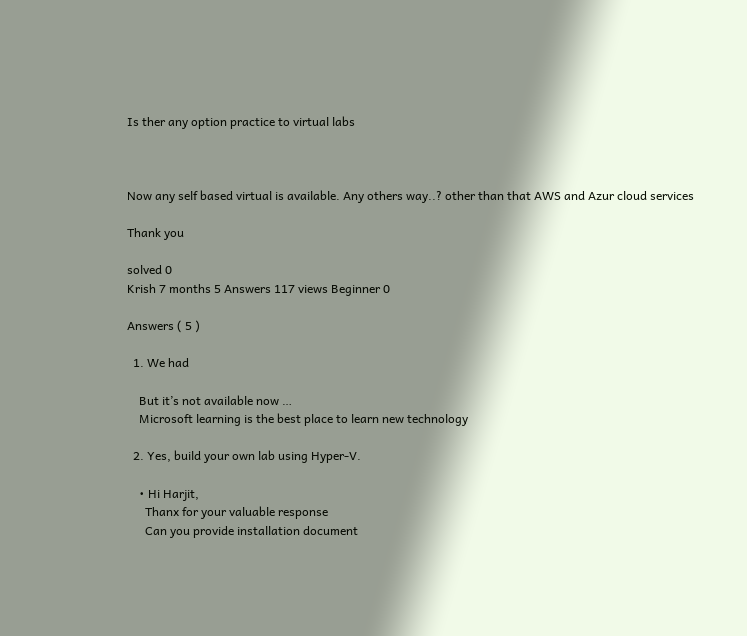Is ther any option practice to virtual labs



Now any self based virtual is available. Any others way..? other than that AWS and Azur cloud services

Thank you

solved 0
Krish 7 months 5 Answers 117 views Beginner 0

Answers ( 5 )

  1. We had

    But it’s not available now …
    Microsoft learning is the best place to learn new technology

  2. Yes, build your own lab using Hyper-V.

    • Hi Harjit,
      Thanx for your valuable response
      Can you provide installation document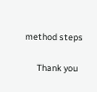method steps

      Thank you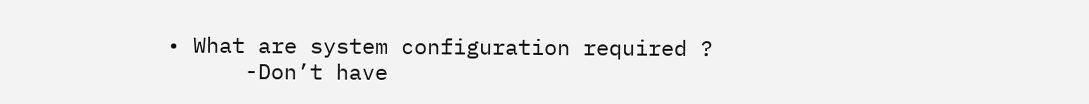• What are system configuration required ?
      -Don’t have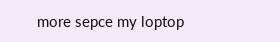more sepce my loptop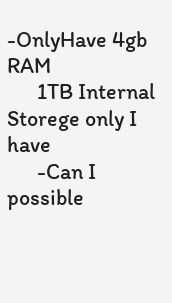-OnlyHave 4gb RAM
      1TB Internal Storege only I have
      -Can I possible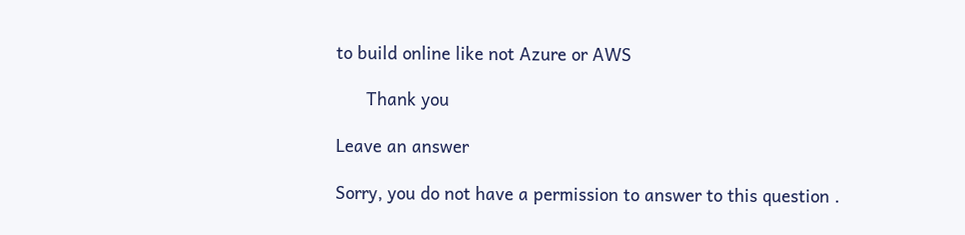to build online like not Azure or AWS

      Thank you

Leave an answer

Sorry, you do not have a permission to answer to this question .